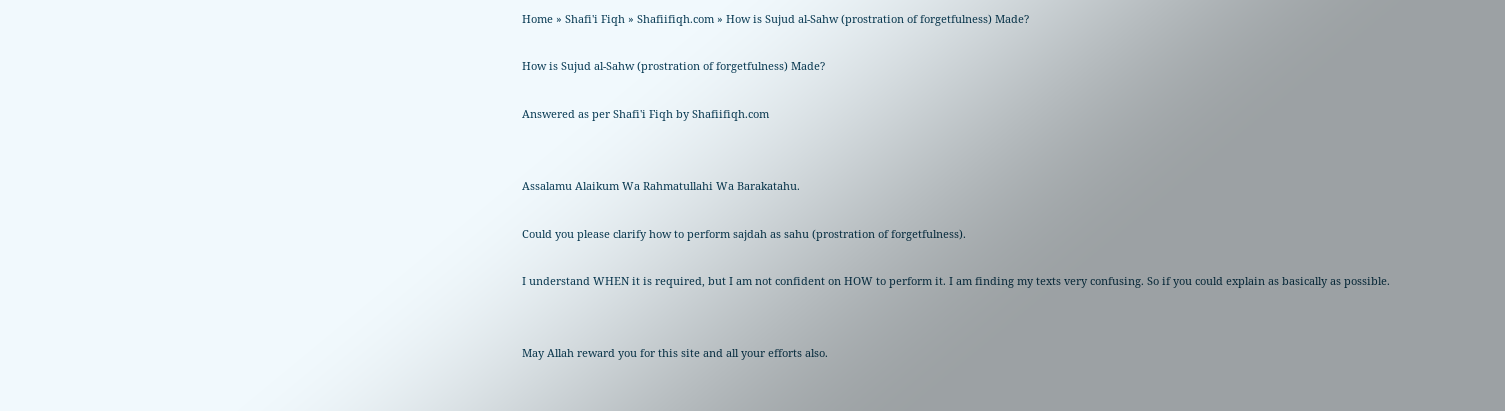Home » Shafi'i Fiqh » Shafiifiqh.com » How is Sujud al-Sahw (prostration of forgetfulness) Made?

How is Sujud al-Sahw (prostration of forgetfulness) Made?

Answered as per Shafi'i Fiqh by Shafiifiqh.com


Assalamu Alaikum Wa Rahmatullahi Wa Barakatahu.

Could you please clarify how to perform sajdah as sahu (prostration of forgetfulness).

I understand WHEN it is required, but I am not confident on HOW to perform it. I am finding my texts very confusing. So if you could explain as basically as possible.


May Allah reward you for this site and all your efforts also.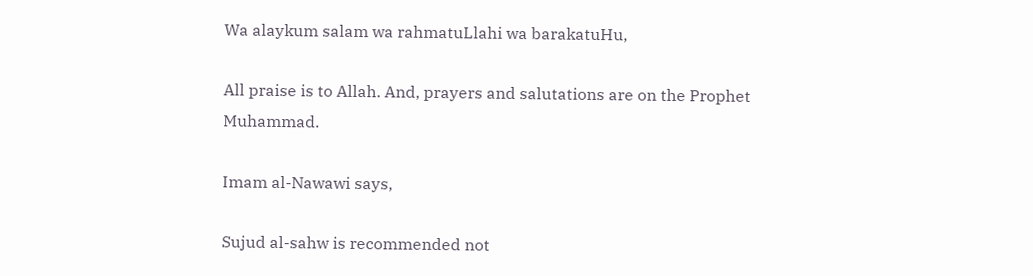Wa alaykum salam wa rahmatuLlahi wa barakatuHu,

All praise is to Allah. And, prayers and salutations are on the Prophet Muhammad.

Imam al-Nawawi says,

Sujud al-sahw is recommended not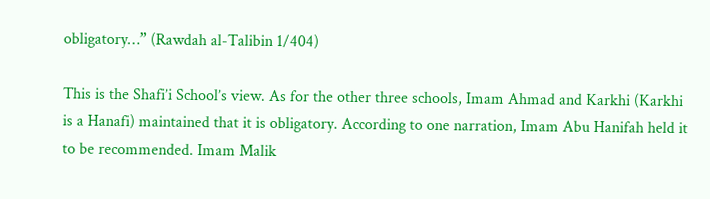obligatory…” (Rawdah al-Talibin 1/404)

This is the Shafi’i School’s view. As for the other three schools, Imam Ahmad and Karkhi (Karkhi is a Hanafi) maintained that it is obligatory. According to one narration, Imam Abu Hanifah held it to be recommended. Imam Malik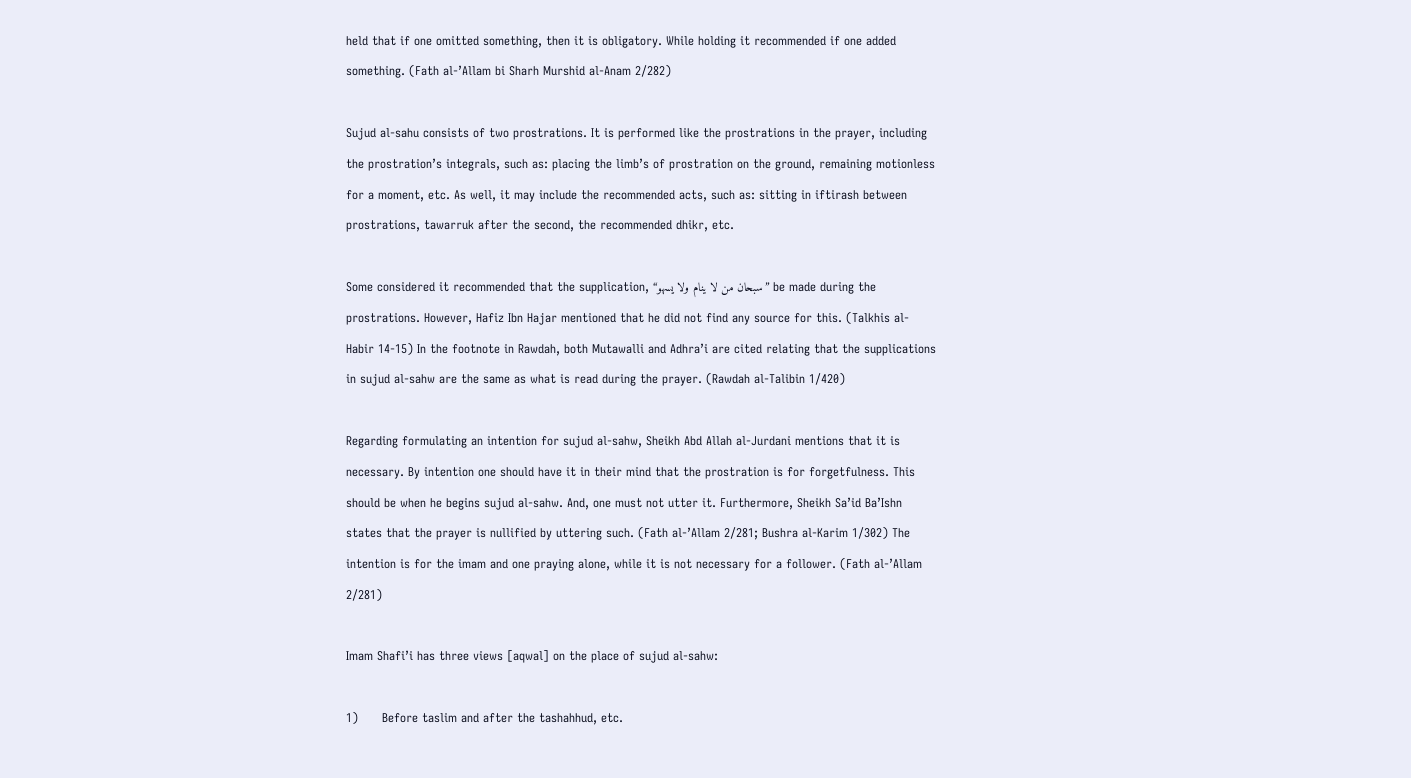held that if one omitted something, then it is obligatory. While holding it recommended if one added something. (Fath al-’Allam bi Sharh Murshid al-Anam 2/282)

Sujud al-sahu consists of two prostrations. It is performed like the prostrations in the prayer, including the prostration’s integrals, such as: placing the limb’s of prostration on the ground, remaining motionless for a moment, etc. As well, it may include the recommended acts, such as: sitting in iftirash between prostrations, tawarruk after the second, the recommended dhikr, etc.

Some considered it recommended that the supplication, “سبحان من لا ينام ولا يسهو” be made during the prostrations. However, Hafiz Ibn Hajar mentioned that he did not find any source for this. (Talkhis al-Habir 14-15) In the footnote in Rawdah, both Mutawalli and Adhra’i are cited relating that the supplications in sujud al-sahw are the same as what is read during the prayer. (Rawdah al-Talibin 1/420)

Regarding formulating an intention for sujud al-sahw, Sheikh Abd Allah al-Jurdani mentions that it is necessary. By intention one should have it in their mind that the prostration is for forgetfulness. This should be when he begins sujud al-sahw. And, one must not utter it. Furthermore, Sheikh Sa’id Ba’Ishn states that the prayer is nullified by uttering such. (Fath al-’Allam 2/281; Bushra al-Karim 1/302) The intention is for the imam and one praying alone, while it is not necessary for a follower. (Fath al-’Allam 2/281)

Imam Shafi’i has three views [aqwal] on the place of sujud al-sahw:

1)      Before taslim and after the tashahhud, etc.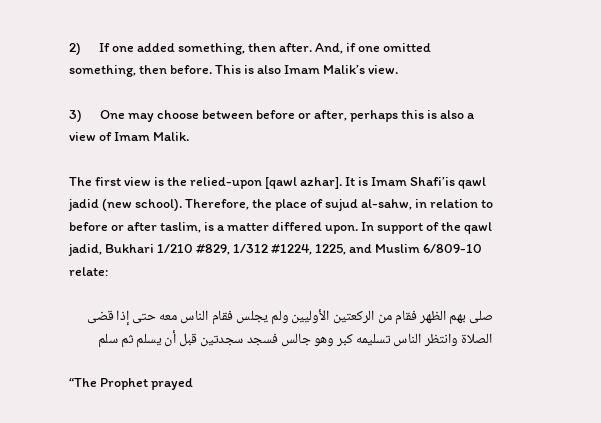2)      If one added something, then after. And, if one omitted something, then before. This is also Imam Malik’s view.

3)      One may choose between before or after, perhaps this is also a view of Imam Malik.

The first view is the relied-upon [qawl azhar]. It is Imam Shafi’is qawl jadid (new school). Therefore, the place of sujud al-sahw, in relation to before or after taslim, is a matter differed upon. In support of the qawl jadid, Bukhari 1/210 #829, 1/312 #1224, 1225, and Muslim 6/809-10 relate:

صلى بهم الظهر فقام من الركعتين الأوليين ولم يجلس فقام الناس معه حتى إذا قضى الصلاة وانتظر الناس تسليمه كبر وهو جالس فسجد سجدتين قبل أن يسلم ثم سلم

“The Prophet prayed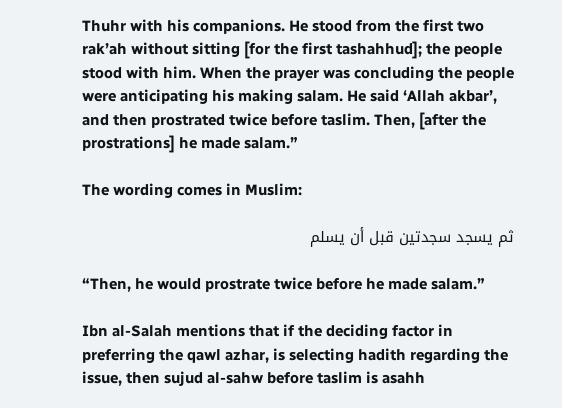Thuhr with his companions. He stood from the first two rak’ah without sitting [for the first tashahhud]; the people stood with him. When the prayer was concluding the people were anticipating his making salam. He said ‘Allah akbar’, and then prostrated twice before taslim. Then, [after the prostrations] he made salam.”

The wording comes in Muslim:

ثم يسجد سجدتين قبل أن يسلم

“Then, he would prostrate twice before he made salam.”

Ibn al-Salah mentions that if the deciding factor in preferring the qawl azhar, is selecting hadith regarding the issue, then sujud al-sahw before taslim is asahh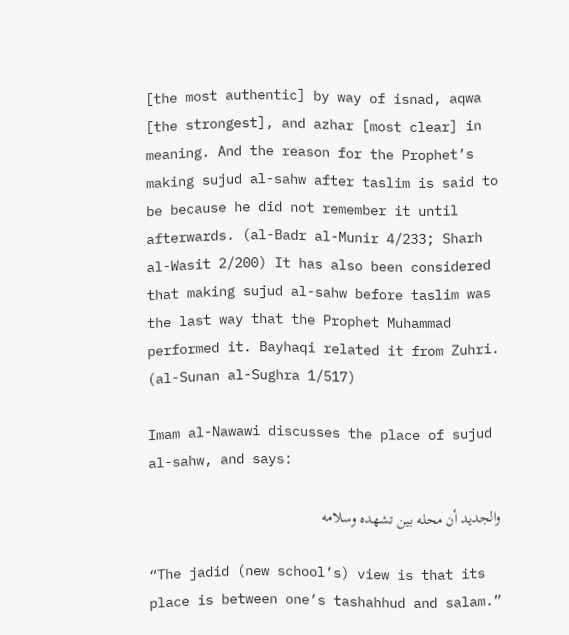[the most authentic] by way of isnad, aqwa [the strongest], and azhar [most clear] in meaning. And the reason for the Prophet’s making sujud al-sahw after taslim is said to be because he did not remember it until afterwards. (al-Badr al-Munir 4/233; Sharh al-Wasit 2/200) It has also been considered that making sujud al-sahw before taslim was the last way that the Prophet Muhammad performed it. Bayhaqi related it from Zuhri. (al-Sunan al-Sughra 1/517)

Imam al-Nawawi discusses the place of sujud al-sahw, and says:

والجديد أن محله بين تشهده وسلامه

“The jadid (new school’s) view is that its place is between one’s tashahhud and salam.”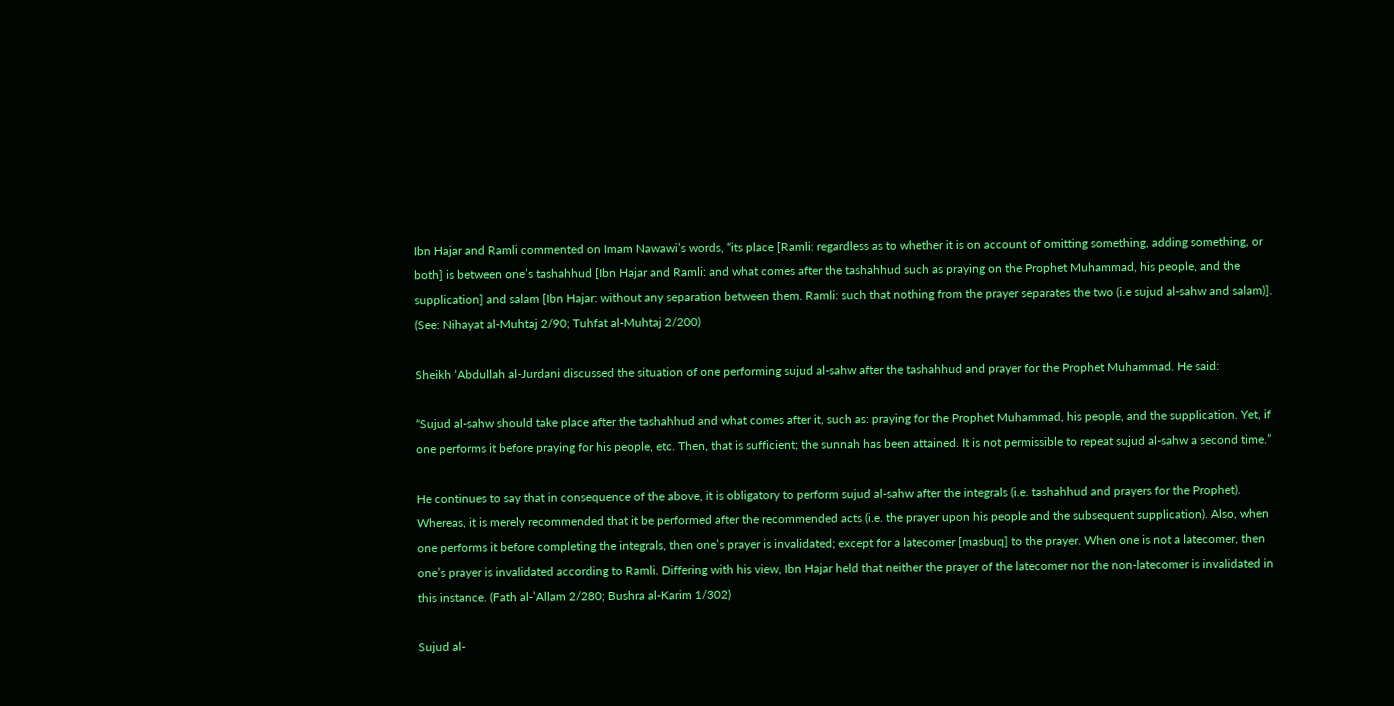Ibn Hajar and Ramli commented on Imam Nawawi’s words, “its place [Ramli: regardless as to whether it is on account of omitting something, adding something, or both] is between one’s tashahhud [Ibn Hajar and Ramli: and what comes after the tashahhud such as praying on the Prophet Muhammad, his people, and the supplication] and salam [Ibn Hajar: without any separation between them. Ramli: such that nothing from the prayer separates the two (i.e sujud al-sahw and salam)]. (See: Nihayat al-Muhtaj 2/90; Tuhfat al-Muhtaj 2/200)

Sheikh ‘Abdullah al-Jurdani discussed the situation of one performing sujud al-sahw after the tashahhud and prayer for the Prophet Muhammad. He said:

“Sujud al-sahw should take place after the tashahhud and what comes after it, such as: praying for the Prophet Muhammad, his people, and the supplication. Yet, if one performs it before praying for his people, etc. Then, that is sufficient; the sunnah has been attained. It is not permissible to repeat sujud al-sahw a second time.”

He continues to say that in consequence of the above, it is obligatory to perform sujud al-sahw after the integrals (i.e. tashahhud and prayers for the Prophet). Whereas, it is merely recommended that it be performed after the recommended acts (i.e. the prayer upon his people and the subsequent supplication). Also, when one performs it before completing the integrals, then one’s prayer is invalidated; except for a latecomer [masbuq] to the prayer. When one is not a latecomer, then one’s prayer is invalidated according to Ramli. Differing with his view, Ibn Hajar held that neither the prayer of the latecomer nor the non-latecomer is invalidated in this instance. (Fath al-’Allam 2/280; Bushra al-Karim 1/302)

Sujud al-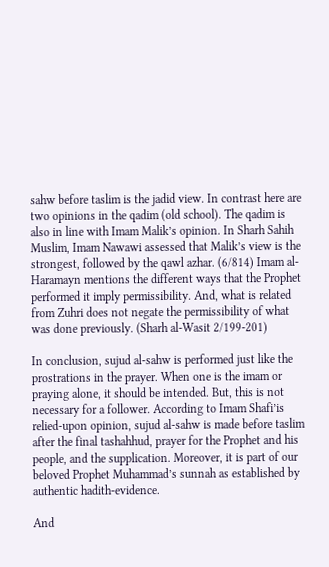sahw before taslim is the jadid view. In contrast here are two opinions in the qadim (old school). The qadim is also in line with Imam Malik’s opinion. In Sharh Sahih Muslim, Imam Nawawi assessed that Malik’s view is the strongest, followed by the qawl azhar. (6/814) Imam al-Haramayn mentions the different ways that the Prophet performed it imply permissibility. And, what is related from Zuhri does not negate the permissibility of what was done previously. (Sharh al-Wasit 2/199-201)

In conclusion, sujud al-sahw is performed just like the prostrations in the prayer. When one is the imam or praying alone, it should be intended. But, this is not necessary for a follower. According to Imam Shafi’is relied-upon opinion, sujud al-sahw is made before taslim after the final tashahhud, prayer for the Prophet and his people, and the supplication. Moreover, it is part of our beloved Prophet Muhammad’s sunnah as established by authentic hadith-evidence.

And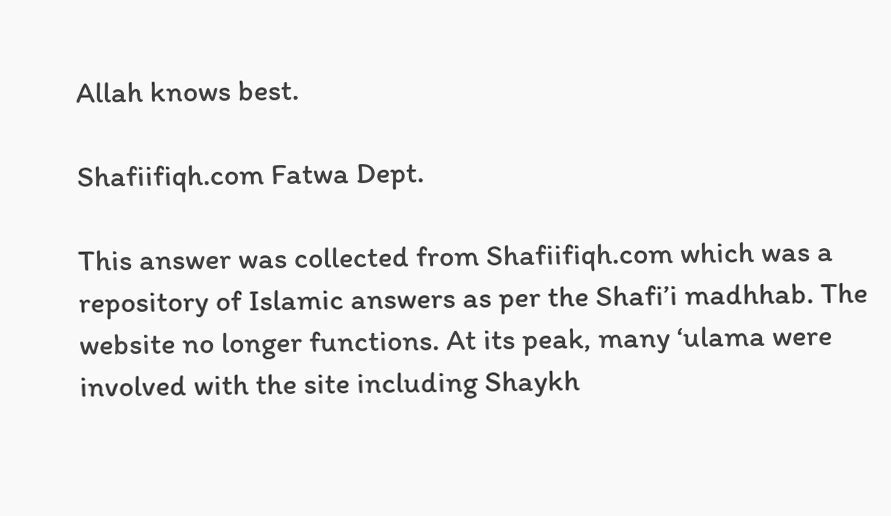Allah knows best.

Shafiifiqh.com Fatwa Dept.

This answer was collected from Shafiifiqh.com which was a repository of Islamic answers as per the Shafi’i madhhab. The website no longer functions. At its peak, many ‘ulama were involved with the site including Shaykh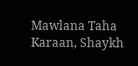Mawlana Taha Karaan, Shaykh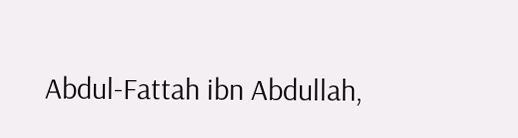Abdul-Fattah ibn Abdullah,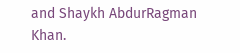and Shaykh AbdurRagman Khan.